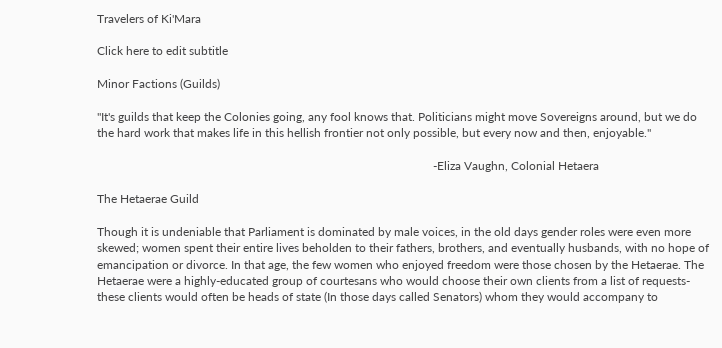Travelers of Ki'Mara

Click here to edit subtitle

Minor Factions (Guilds)

"It's guilds that keep the Colonies going, any fool knows that. Politicians might move Sovereigns around, but we do the hard work that makes life in this hellish frontier not only possible, but every now and then, enjoyable."

                                                                                                                -Eliza Vaughn, Colonial Hetaera

The Hetaerae Guild

Though it is undeniable that Parliament is dominated by male voices, in the old days gender roles were even more skewed; women spent their entire lives beholden to their fathers, brothers, and eventually husbands, with no hope of emancipation or divorce. In that age, the few women who enjoyed freedom were those chosen by the Hetaerae. The Hetaerae were a highly-educated group of courtesans who would choose their own clients from a list of requests- these clients would often be heads of state (In those days called Senators) whom they would accompany to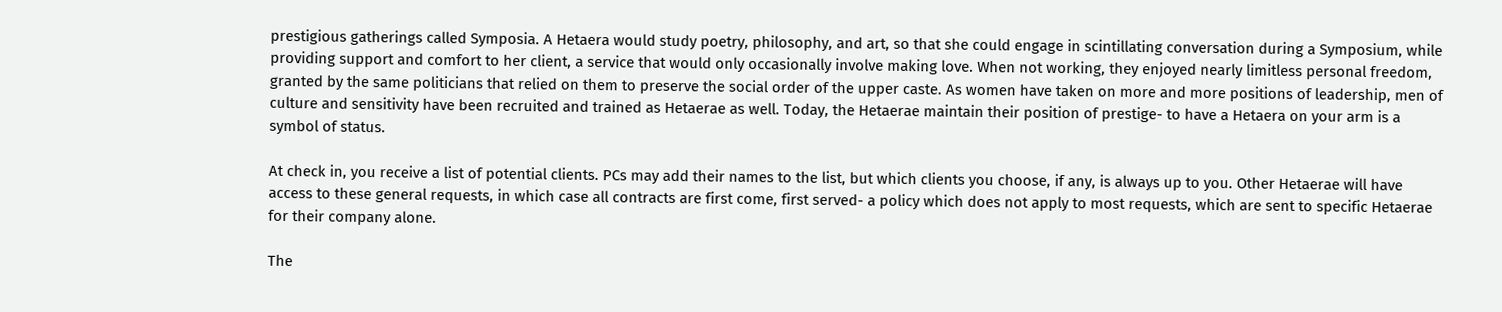prestigious gatherings called Symposia. A Hetaera would study poetry, philosophy, and art, so that she could engage in scintillating conversation during a Symposium, while providing support and comfort to her client, a service that would only occasionally involve making love. When not working, they enjoyed nearly limitless personal freedom, granted by the same politicians that relied on them to preserve the social order of the upper caste. As women have taken on more and more positions of leadership, men of culture and sensitivity have been recruited and trained as Hetaerae as well. Today, the Hetaerae maintain their position of prestige- to have a Hetaera on your arm is a symbol of status.

At check in, you receive a list of potential clients. PCs may add their names to the list, but which clients you choose, if any, is always up to you. Other Hetaerae will have access to these general requests, in which case all contracts are first come, first served- a policy which does not apply to most requests, which are sent to specific Hetaerae for their company alone.

The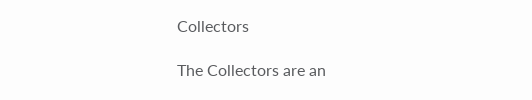Collectors

The Collectors are an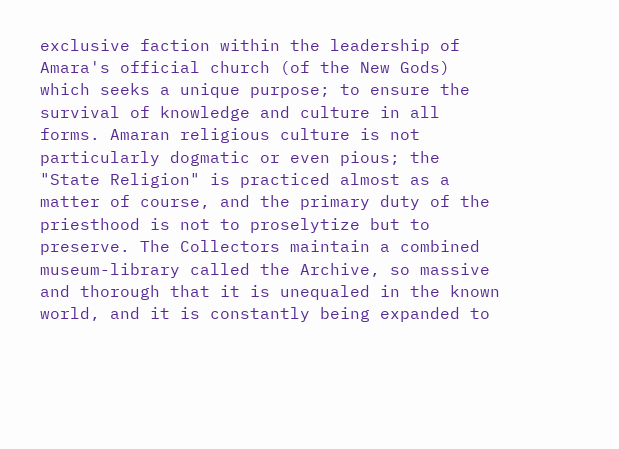exclusive faction within the leadership of Amara's official church (of the New Gods) which seeks a unique purpose; to ensure the survival of knowledge and culture in all forms. Amaran religious culture is not particularly dogmatic or even pious; the "State Religion" is practiced almost as a matter of course, and the primary duty of the priesthood is not to proselytize but to preserve. The Collectors maintain a combined museum-library called the Archive, so massive and thorough that it is unequaled in the known world, and it is constantly being expanded to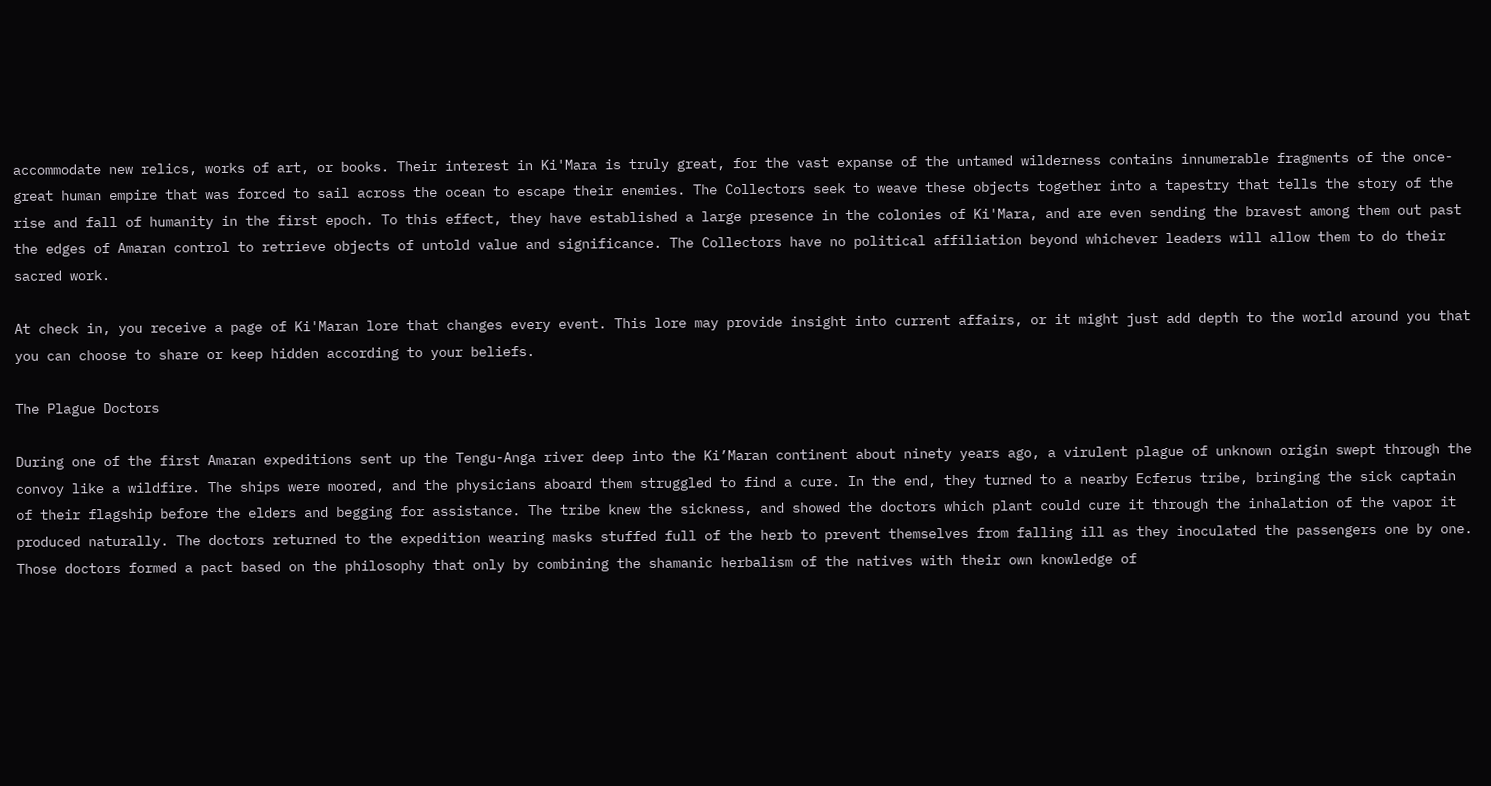accommodate new relics, works of art, or books. Their interest in Ki'Mara is truly great, for the vast expanse of the untamed wilderness contains innumerable fragments of the once-great human empire that was forced to sail across the ocean to escape their enemies. The Collectors seek to weave these objects together into a tapestry that tells the story of the rise and fall of humanity in the first epoch. To this effect, they have established a large presence in the colonies of Ki'Mara, and are even sending the bravest among them out past the edges of Amaran control to retrieve objects of untold value and significance. The Collectors have no political affiliation beyond whichever leaders will allow them to do their sacred work.

At check in, you receive a page of Ki'Maran lore that changes every event. This lore may provide insight into current affairs, or it might just add depth to the world around you that you can choose to share or keep hidden according to your beliefs.

The Plague Doctors

During one of the first Amaran expeditions sent up the Tengu-Anga river deep into the Ki’Maran continent about ninety years ago, a virulent plague of unknown origin swept through the convoy like a wildfire. The ships were moored, and the physicians aboard them struggled to find a cure. In the end, they turned to a nearby Ecferus tribe, bringing the sick captain of their flagship before the elders and begging for assistance. The tribe knew the sickness, and showed the doctors which plant could cure it through the inhalation of the vapor it produced naturally. The doctors returned to the expedition wearing masks stuffed full of the herb to prevent themselves from falling ill as they inoculated the passengers one by one. Those doctors formed a pact based on the philosophy that only by combining the shamanic herbalism of the natives with their own knowledge of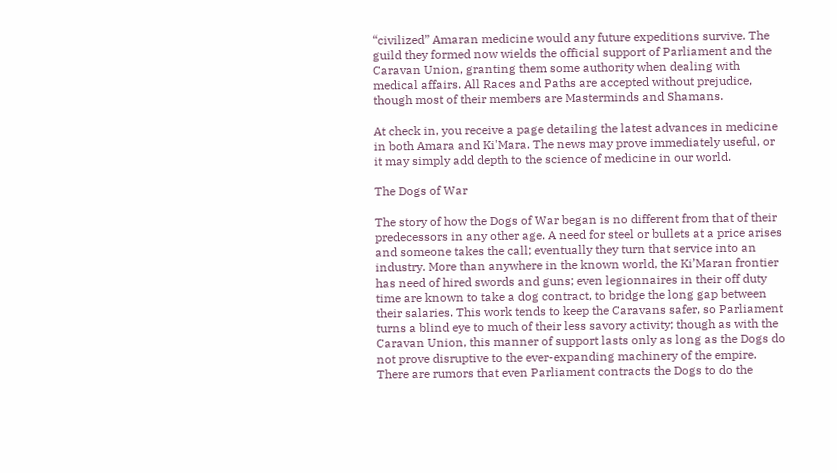“civilized” Amaran medicine would any future expeditions survive. The guild they formed now wields the official support of Parliament and the Caravan Union, granting them some authority when dealing with medical affairs. All Races and Paths are accepted without prejudice, though most of their members are Masterminds and Shamans.

At check in, you receive a page detailing the latest advances in medicine in both Amara and Ki'Mara. The news may prove immediately useful, or it may simply add depth to the science of medicine in our world.

The Dogs of War

The story of how the Dogs of War began is no different from that of their predecessors in any other age. A need for steel or bullets at a price arises and someone takes the call; eventually they turn that service into an industry. More than anywhere in the known world, the Ki’Maran frontier has need of hired swords and guns; even legionnaires in their off duty time are known to take a dog contract, to bridge the long gap between their salaries. This work tends to keep the Caravans safer, so Parliament turns a blind eye to much of their less savory activity; though as with the Caravan Union, this manner of support lasts only as long as the Dogs do not prove disruptive to the ever-expanding machinery of the empire. There are rumors that even Parliament contracts the Dogs to do the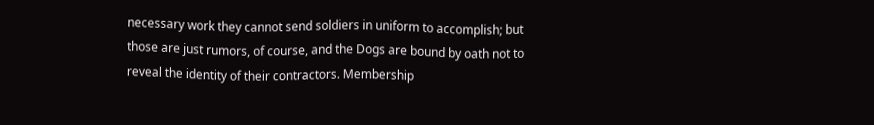necessary work they cannot send soldiers in uniform to accomplish; but those are just rumors, of course, and the Dogs are bound by oath not to reveal the identity of their contractors. Membership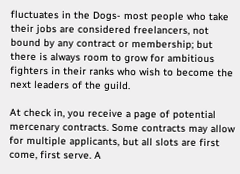fluctuates in the Dogs- most people who take their jobs are considered freelancers, not bound by any contract or membership; but there is always room to grow for ambitious fighters in their ranks who wish to become the next leaders of the guild.

At check in, you receive a page of potential mercenary contracts. Some contracts may allow for multiple applicants, but all slots are first come, first serve. A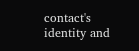contact's identity and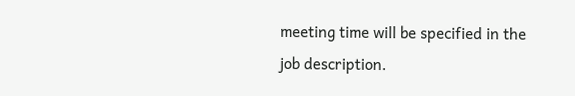meeting time will be specified in the job description.